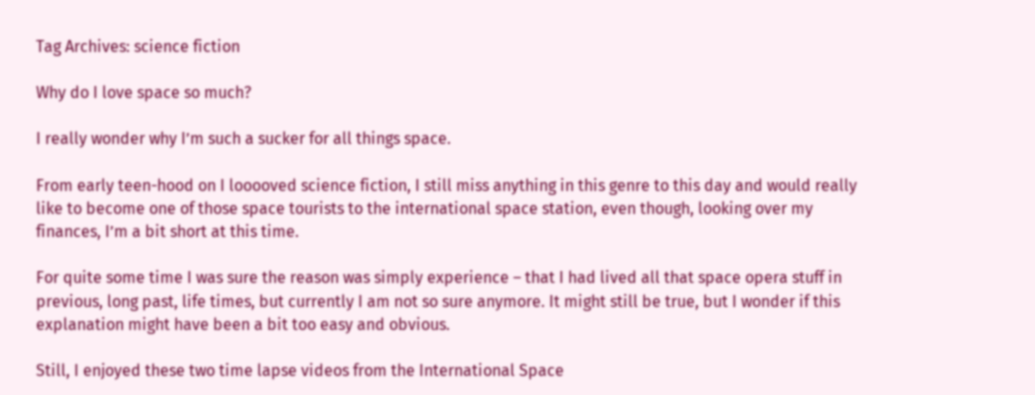Tag Archives: science fiction

Why do I love space so much?

I really wonder why I’m such a sucker for all things space.

From early teen-hood on I looooved science fiction, I still miss anything in this genre to this day and would really like to become one of those space tourists to the international space station, even though, looking over my finances, I’m a bit short at this time.

For quite some time I was sure the reason was simply experience – that I had lived all that space opera stuff in previous, long past, life times, but currently I am not so sure anymore. It might still be true, but I wonder if this explanation might have been a bit too easy and obvious.

Still, I enjoyed these two time lapse videos from the International Space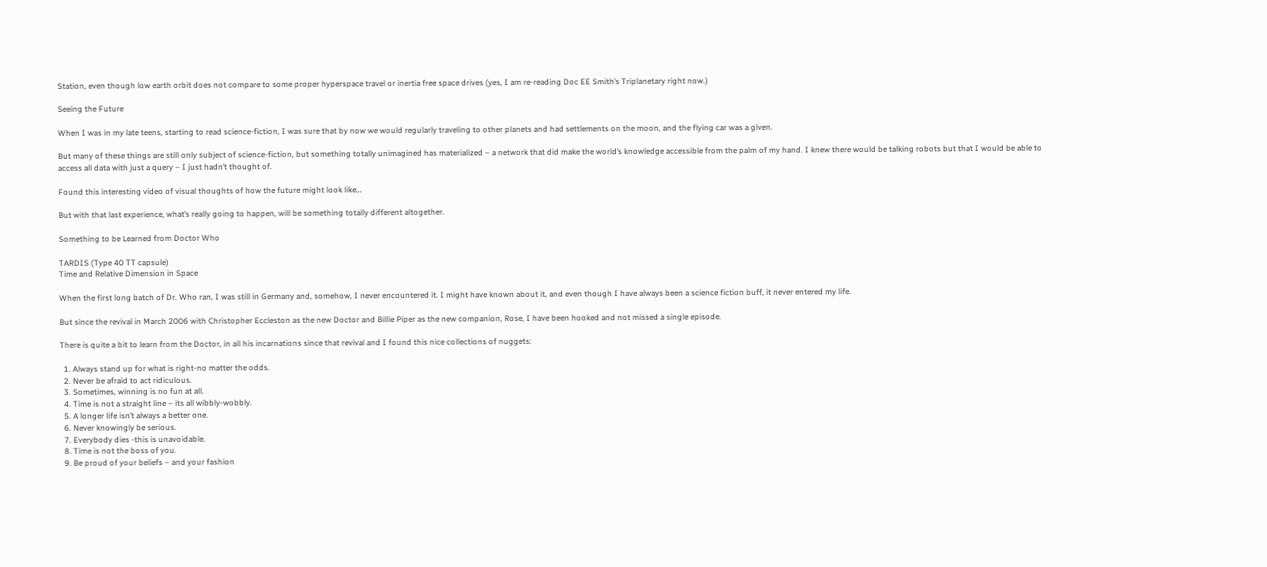Station, even though low earth orbit does not compare to some proper hyperspace travel or inertia free space drives (yes, I am re-reading Doc EE Smith’s Triplanetary right now.)

Seeing the Future

When I was in my late teens, starting to read science-fiction, I was sure that by now we would regularly traveling to other planets and had settlements on the moon, and the flying car was a given.

But many of these things are still only subject of science-fiction, but something totally unimagined has materialized – a network that did make the world’s knowledge accessible from the palm of my hand. I knew there would be talking robots but that I would be able to access all data with just a query – I just hadn’t thought of.

Found this interesting video of visual thoughts of how the future might look like…

But with that last experience, what’s really going to happen, will be something totally different altogether.

Something to be Learned from Doctor Who

TARDIS (Type 40 TT capsule)
Time and Relative Dimension in Space

When the first long batch of Dr. Who ran, I was still in Germany and, somehow, I never encountered it. I might have known about it, and even though I have always been a science fiction buff, it never entered my life.

But since the revival in March 2006 with Christopher Eccleston as the new Doctor and Billie Piper as the new companion, Rose, I have been hooked and not missed a single episode.

There is quite a bit to learn from the Doctor, in all his incarnations since that revival and I found this nice collections of nuggets:

  1. Always stand up for what is right-no matter the odds.
  2. Never be afraid to act ridiculous.
  3. Sometimes, winning is no fun at all.
  4. Time is not a straight line – its all wibbly-wobbly.
  5. A longer life isn’t always a better one.
  6. Never knowingly be serious.
  7. Everybody dies -this is unavoidable.
  8. Time is not the boss of you.
  9. Be proud of your beliefs – and your fashion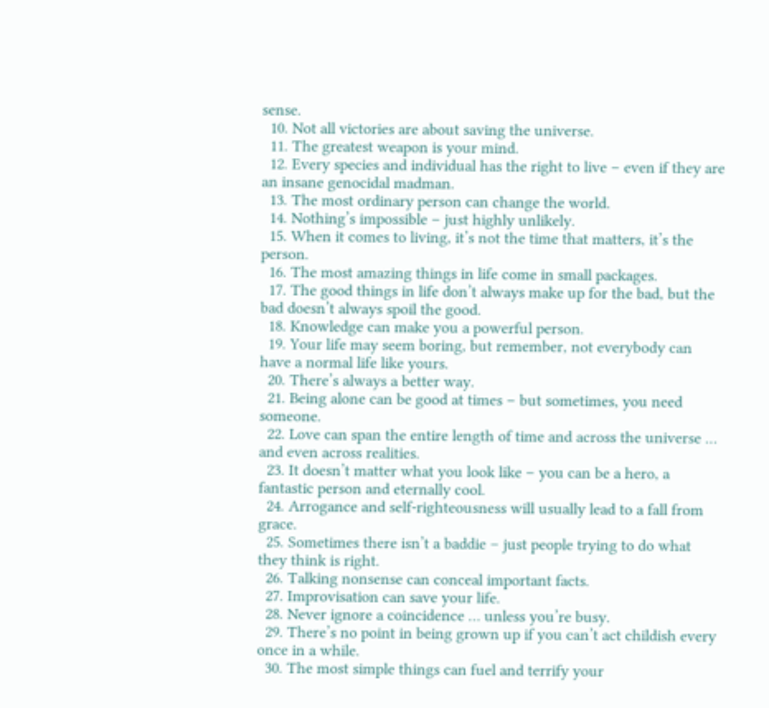sense.
  10. Not all victories are about saving the universe.
  11. The greatest weapon is your mind.
  12. Every species and individual has the right to live – even if they are an insane genocidal madman.
  13. The most ordinary person can change the world.
  14. Nothing’s impossible – just highly unlikely.
  15. When it comes to living, it’s not the time that matters, it’s the person.
  16. The most amazing things in life come in small packages.
  17. The good things in life don’t always make up for the bad, but the bad doesn’t always spoil the good.
  18. Knowledge can make you a powerful person.
  19. Your life may seem boring, but remember, not everybody can have a normal life like yours.
  20. There’s always a better way.
  21. Being alone can be good at times – but sometimes, you need someone.
  22. Love can span the entire length of time and across the universe … and even across realities.
  23. It doesn’t matter what you look like – you can be a hero, a fantastic person and eternally cool.
  24. Arrogance and self-righteousness will usually lead to a fall from grace.
  25. Sometimes there isn’t a baddie – just people trying to do what they think is right.
  26. Talking nonsense can conceal important facts.
  27. Improvisation can save your life.
  28. Never ignore a coincidence … unless you’re busy.
  29. There’s no point in being grown up if you can’t act childish every once in a while.
  30. The most simple things can fuel and terrify your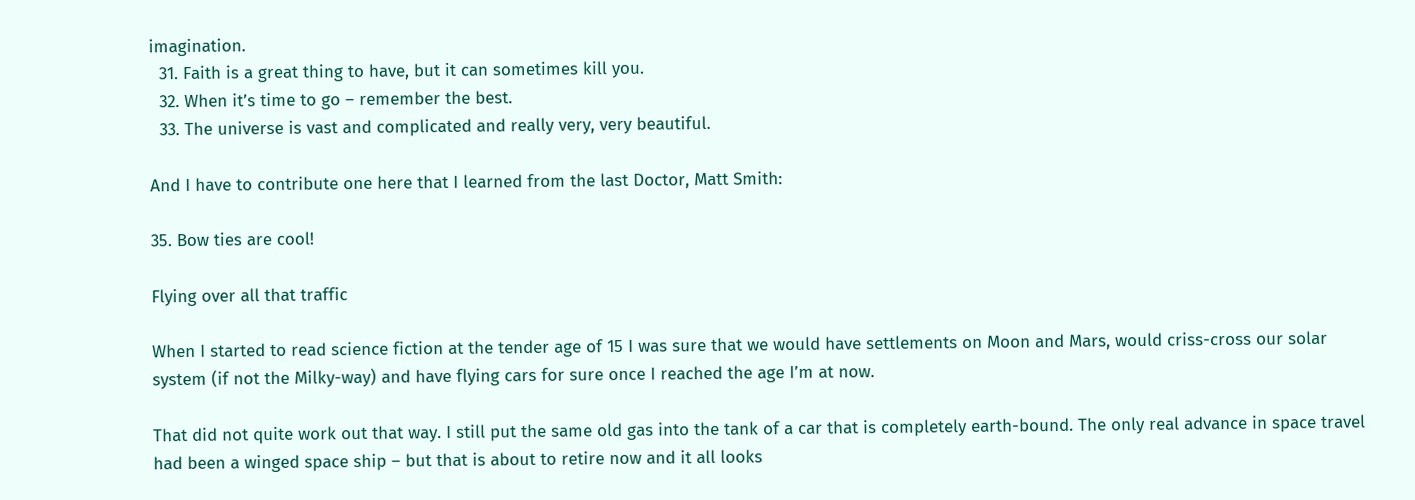imagination.
  31. Faith is a great thing to have, but it can sometimes kill you.
  32. When it’s time to go – remember the best.
  33. The universe is vast and complicated and really very, very beautiful.

And I have to contribute one here that I learned from the last Doctor, Matt Smith:

35. Bow ties are cool!

Flying over all that traffic

When I started to read science fiction at the tender age of 15 I was sure that we would have settlements on Moon and Mars, would criss-cross our solar system (if not the Milky-way) and have flying cars for sure once I reached the age I’m at now.

That did not quite work out that way. I still put the same old gas into the tank of a car that is completely earth-bound. The only real advance in space travel had been a winged space ship – but that is about to retire now and it all looks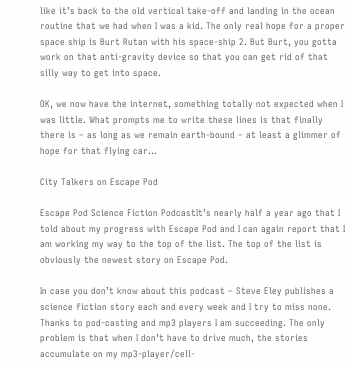like it’s back to the old vertical take-off and landing in the ocean routine that we had when I was a kid. The only real hope for a proper space ship is Burt Rutan with his space-ship 2. But Burt, you gotta work on that anti-gravity device so that you can get rid of that silly way to get into space.

OK, we now have the internet, something totally not expected when I was little. What prompts me to write these lines is that finally there is – as long as we remain earth-bound – at least a glimmer of hope for that flying car…

City Talkers on Escape Pod

Escape Pod Science Fiction PodcastIt’s nearly half a year ago that I told about my progress with Escape Pod and I can again report that I am working my way to the top of the list. The top of the list is obviously the newest story on Escape Pod.

In case you don’t know about this podcast – Steve Eley publishes a science fiction story each and every week and I try to miss none. Thanks to pod-casting and mp3 players I am succeeding. The only problem is that when I don’t have to drive much, the stories accumulate on my mp3-player/cell-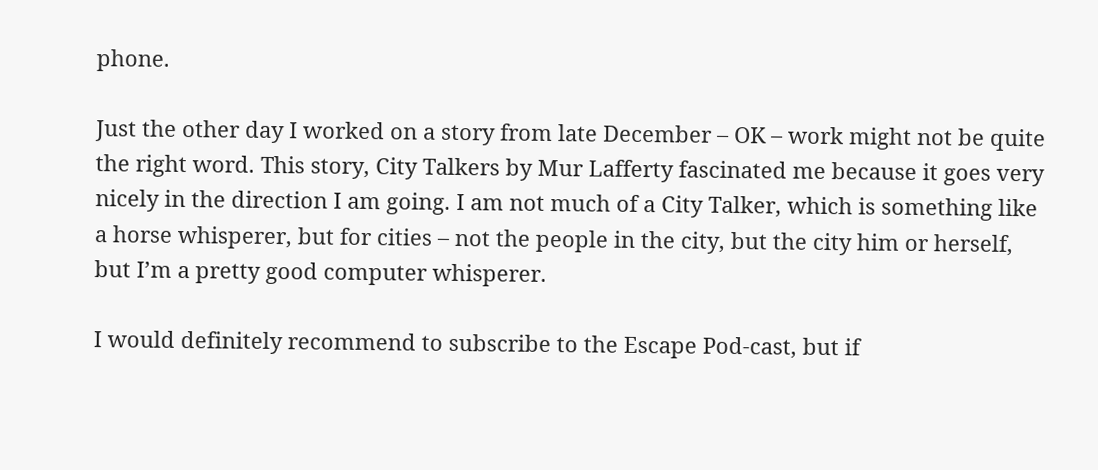phone.

Just the other day I worked on a story from late December – OK – work might not be quite the right word. This story, City Talkers by Mur Lafferty fascinated me because it goes very nicely in the direction I am going. I am not much of a City Talker, which is something like a horse whisperer, but for cities – not the people in the city, but the city him or herself, but I’m a pretty good computer whisperer.

I would definitely recommend to subscribe to the Escape Pod-cast, but if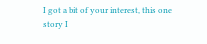I got a bit of your interest, this one story I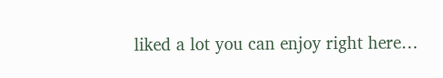liked a lot you can enjoy right here…